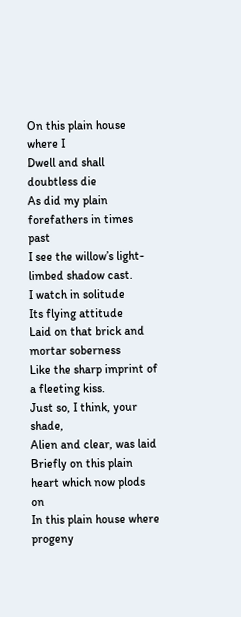On this plain house where I
Dwell and shall doubtless die
As did my plain forefathers in times past
I see the willow’s light-limbed shadow cast.
I watch in solitude
Its flying attitude
Laid on that brick and mortar soberness
Like the sharp imprint of a fleeting kiss.
Just so, I think, your shade,
Alien and clear, was laid
Briefly on this plain heart which now plods on
In this plain house where progeny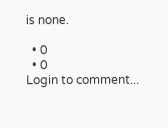is none.

  • 0
  • 0
Login to comment...